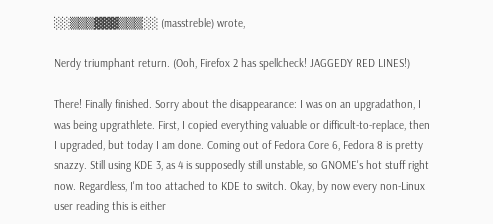░░▒▒▒▓▓▓▒▒▒░░ (masstreble) wrote,

Nerdy triumphant return. (Ooh, Firefox 2 has spellcheck! JAGGEDY RED LINES!)

There! Finally finished. Sorry about the disappearance: I was on an upgradathon, I was being upgrathlete. First, I copied everything valuable or difficult-to-replace, then I upgraded, but today I am done. Coming out of Fedora Core 6, Fedora 8 is pretty snazzy. Still using KDE 3, as 4 is supposedly still unstable, so GNOME's hot stuff right now. Regardless, I'm too attached to KDE to switch. Okay, by now every non-Linux user reading this is either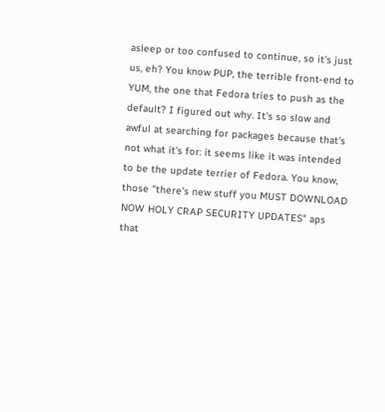asleep or too confused to continue, so it's just us, eh? You know PUP, the terrible front-end to YUM, the one that Fedora tries to push as the default? I figured out why. It's so slow and awful at searching for packages because that's not what it's for: it seems like it was intended to be the update terrier of Fedora. You know, those "there's new stuff you MUST DOWNLOAD NOW HOLY CRAP SECURITY UPDATES" aps that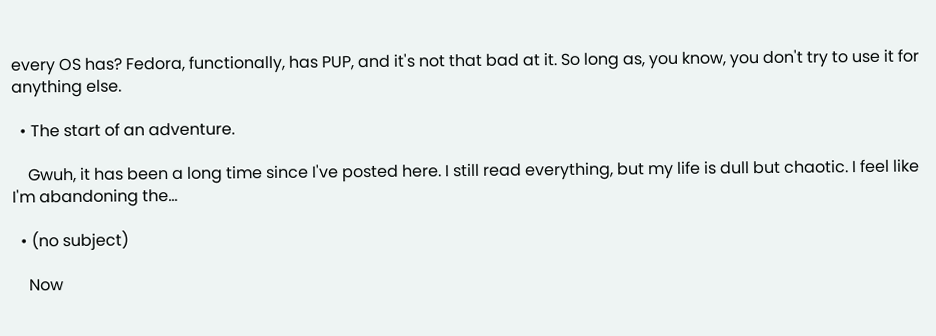every OS has? Fedora, functionally, has PUP, and it's not that bad at it. So long as, you know, you don't try to use it for anything else.

  • The start of an adventure.

    Gwuh, it has been a long time since I've posted here. I still read everything, but my life is dull but chaotic. I feel like I'm abandoning the…

  • (no subject)

    Now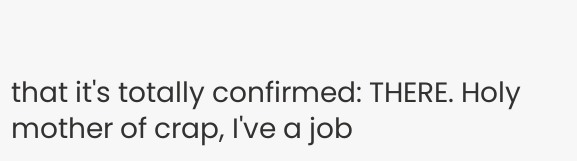that it's totally confirmed: THERE. Holy mother of crap, I've a job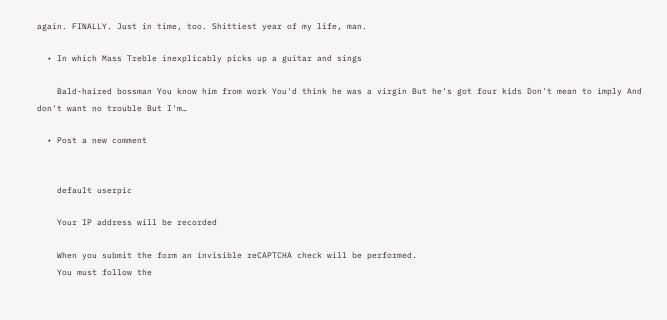again. FINALLY. Just in time, too. Shittiest year of my life, man.

  • In which Mass Treble inexplicably picks up a guitar and sings

    Bald-haired bossman You know him from work You'd think he was a virgin But he's got four kids Don't mean to imply And don't want no trouble But I'm…

  • Post a new comment


    default userpic

    Your IP address will be recorded

    When you submit the form an invisible reCAPTCHA check will be performed.
    You must follow the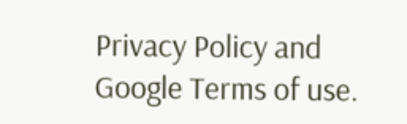Privacy Policy and Google Terms of use.